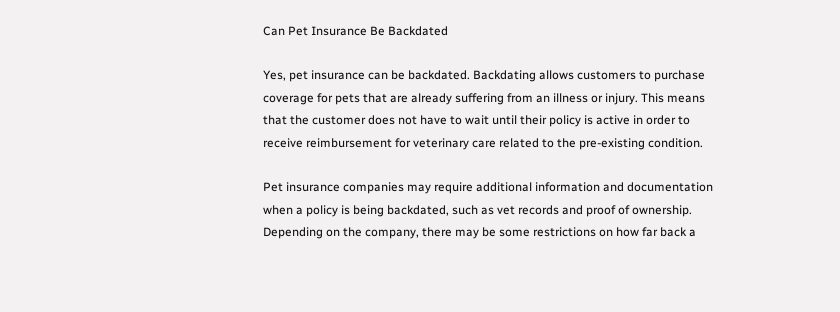Can Pet Insurance Be Backdated

Yes, pet insurance can be backdated. Backdating allows customers to purchase coverage for pets that are already suffering from an illness or injury. This means that the customer does not have to wait until their policy is active in order to receive reimbursement for veterinary care related to the pre-existing condition.

Pet insurance companies may require additional information and documentation when a policy is being backdated, such as vet records and proof of ownership. Depending on the company, there may be some restrictions on how far back a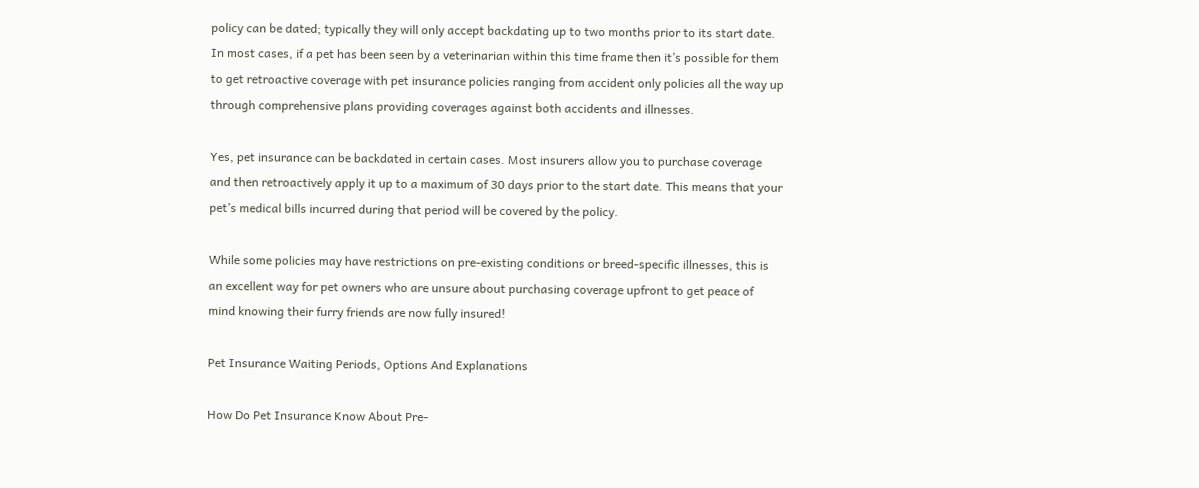policy can be dated; typically they will only accept backdating up to two months prior to its start date. In most cases, if a pet has been seen by a veterinarian within this time frame then it’s possible for them to get retroactive coverage with pet insurance policies ranging from accident only policies all the way up through comprehensive plans providing coverages against both accidents and illnesses.

Yes, pet insurance can be backdated in certain cases. Most insurers allow you to purchase coverage and then retroactively apply it up to a maximum of 30 days prior to the start date. This means that your pet’s medical bills incurred during that period will be covered by the policy.

While some policies may have restrictions on pre-existing conditions or breed-specific illnesses, this is an excellent way for pet owners who are unsure about purchasing coverage upfront to get peace of mind knowing their furry friends are now fully insured!

Pet Insurance Waiting Periods, Options And Explanations

How Do Pet Insurance Know About Pre-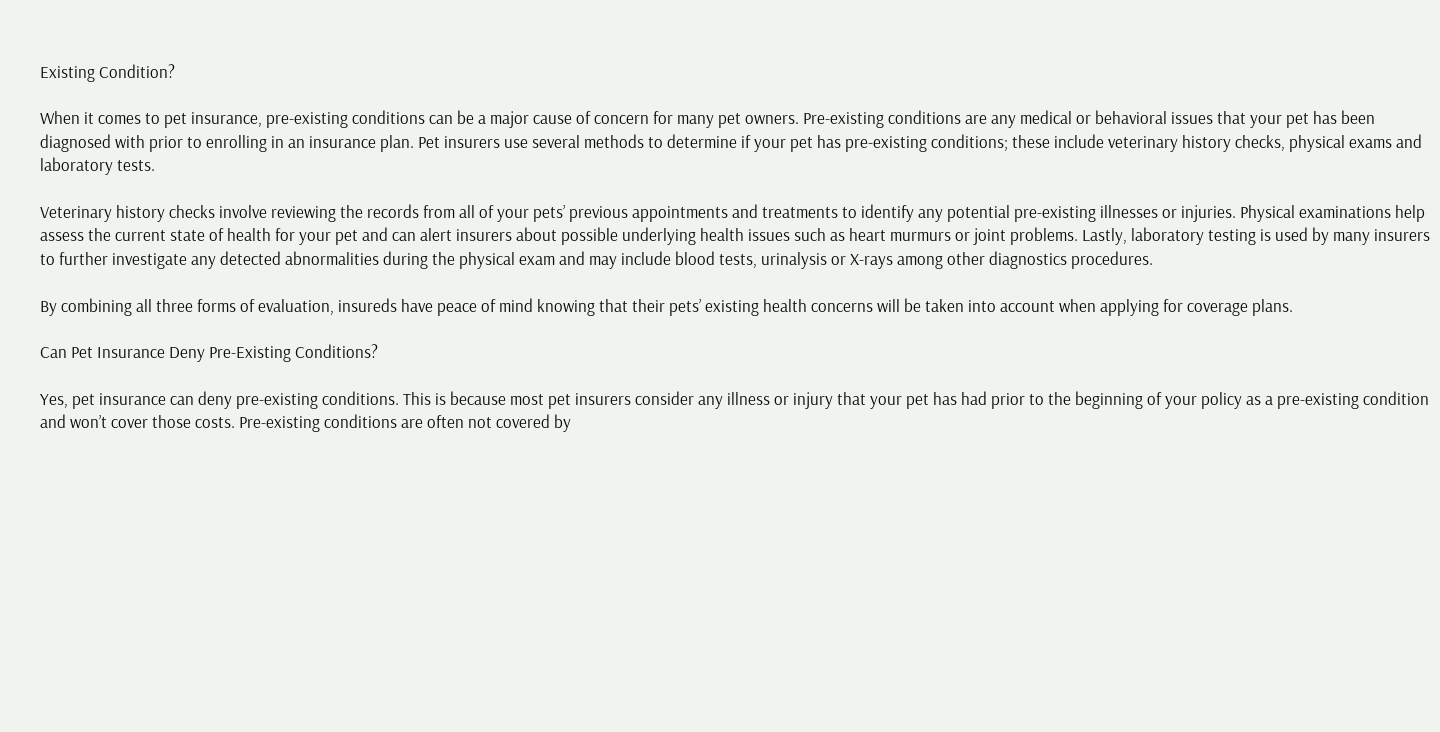Existing Condition?

When it comes to pet insurance, pre-existing conditions can be a major cause of concern for many pet owners. Pre-existing conditions are any medical or behavioral issues that your pet has been diagnosed with prior to enrolling in an insurance plan. Pet insurers use several methods to determine if your pet has pre-existing conditions; these include veterinary history checks, physical exams and laboratory tests.

Veterinary history checks involve reviewing the records from all of your pets’ previous appointments and treatments to identify any potential pre-existing illnesses or injuries. Physical examinations help assess the current state of health for your pet and can alert insurers about possible underlying health issues such as heart murmurs or joint problems. Lastly, laboratory testing is used by many insurers to further investigate any detected abnormalities during the physical exam and may include blood tests, urinalysis or X-rays among other diagnostics procedures.

By combining all three forms of evaluation, insureds have peace of mind knowing that their pets’ existing health concerns will be taken into account when applying for coverage plans.

Can Pet Insurance Deny Pre-Existing Conditions?

Yes, pet insurance can deny pre-existing conditions. This is because most pet insurers consider any illness or injury that your pet has had prior to the beginning of your policy as a pre-existing condition and won’t cover those costs. Pre-existing conditions are often not covered by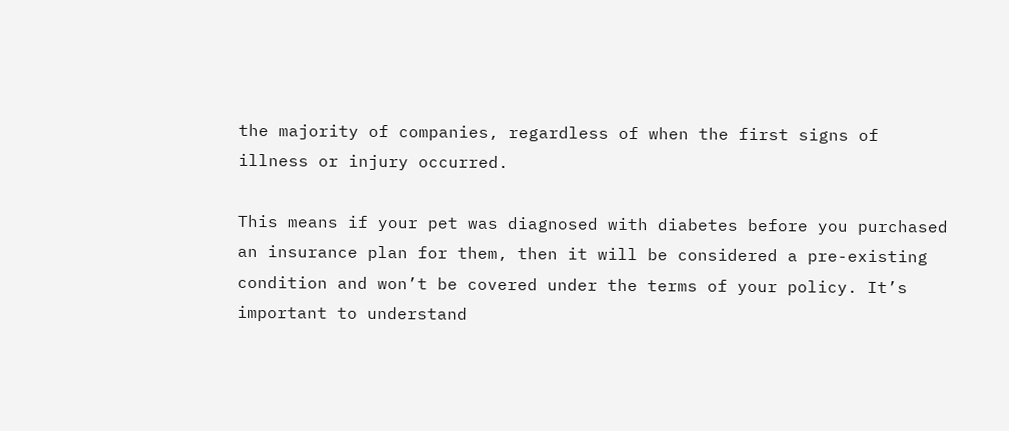the majority of companies, regardless of when the first signs of illness or injury occurred.

This means if your pet was diagnosed with diabetes before you purchased an insurance plan for them, then it will be considered a pre-existing condition and won’t be covered under the terms of your policy. It’s important to understand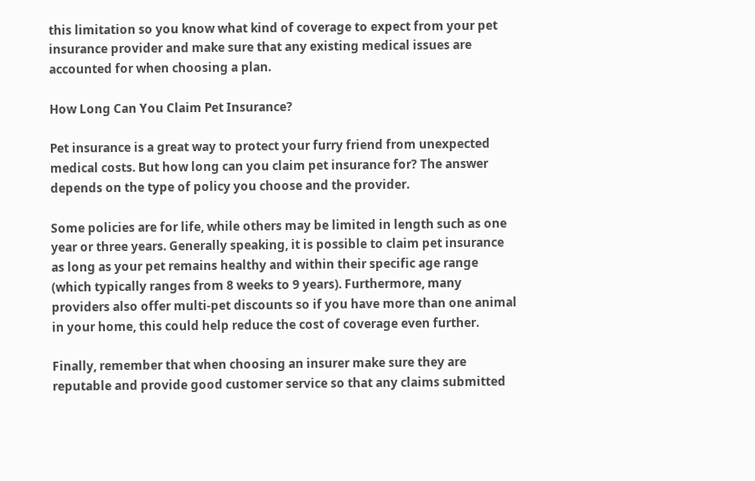this limitation so you know what kind of coverage to expect from your pet insurance provider and make sure that any existing medical issues are accounted for when choosing a plan.

How Long Can You Claim Pet Insurance?

Pet insurance is a great way to protect your furry friend from unexpected medical costs. But how long can you claim pet insurance for? The answer depends on the type of policy you choose and the provider.

Some policies are for life, while others may be limited in length such as one year or three years. Generally speaking, it is possible to claim pet insurance as long as your pet remains healthy and within their specific age range (which typically ranges from 8 weeks to 9 years). Furthermore, many providers also offer multi-pet discounts so if you have more than one animal in your home, this could help reduce the cost of coverage even further.

Finally, remember that when choosing an insurer make sure they are reputable and provide good customer service so that any claims submitted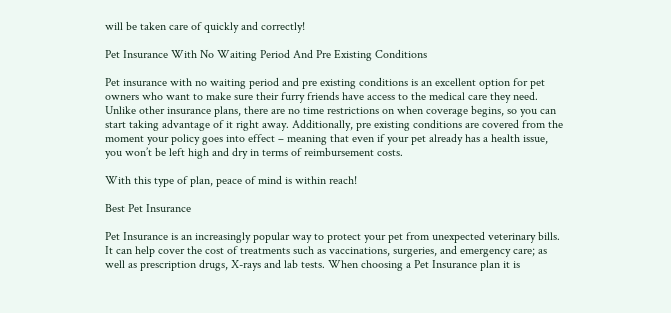will be taken care of quickly and correctly!

Pet Insurance With No Waiting Period And Pre Existing Conditions

Pet insurance with no waiting period and pre existing conditions is an excellent option for pet owners who want to make sure their furry friends have access to the medical care they need. Unlike other insurance plans, there are no time restrictions on when coverage begins, so you can start taking advantage of it right away. Additionally, pre existing conditions are covered from the moment your policy goes into effect – meaning that even if your pet already has a health issue, you won’t be left high and dry in terms of reimbursement costs.

With this type of plan, peace of mind is within reach!

Best Pet Insurance

Pet Insurance is an increasingly popular way to protect your pet from unexpected veterinary bills. It can help cover the cost of treatments such as vaccinations, surgeries, and emergency care; as well as prescription drugs, X-rays and lab tests. When choosing a Pet Insurance plan it is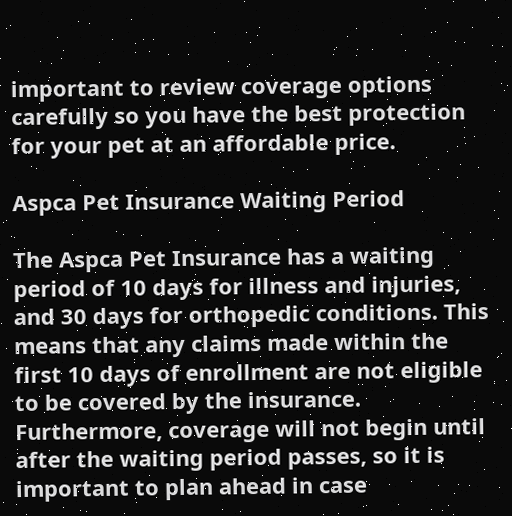important to review coverage options carefully so you have the best protection for your pet at an affordable price.

Aspca Pet Insurance Waiting Period

The Aspca Pet Insurance has a waiting period of 10 days for illness and injuries, and 30 days for orthopedic conditions. This means that any claims made within the first 10 days of enrollment are not eligible to be covered by the insurance. Furthermore, coverage will not begin until after the waiting period passes, so it is important to plan ahead in case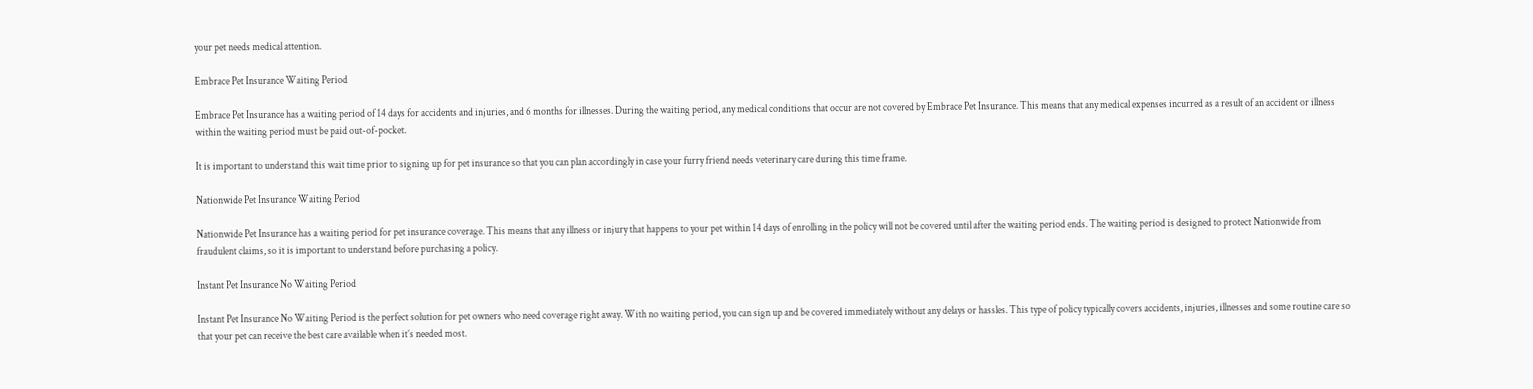your pet needs medical attention.

Embrace Pet Insurance Waiting Period

Embrace Pet Insurance has a waiting period of 14 days for accidents and injuries, and 6 months for illnesses. During the waiting period, any medical conditions that occur are not covered by Embrace Pet Insurance. This means that any medical expenses incurred as a result of an accident or illness within the waiting period must be paid out-of-pocket.

It is important to understand this wait time prior to signing up for pet insurance so that you can plan accordingly in case your furry friend needs veterinary care during this time frame.

Nationwide Pet Insurance Waiting Period

Nationwide Pet Insurance has a waiting period for pet insurance coverage. This means that any illness or injury that happens to your pet within 14 days of enrolling in the policy will not be covered until after the waiting period ends. The waiting period is designed to protect Nationwide from fraudulent claims, so it is important to understand before purchasing a policy.

Instant Pet Insurance No Waiting Period

Instant Pet Insurance No Waiting Period is the perfect solution for pet owners who need coverage right away. With no waiting period, you can sign up and be covered immediately without any delays or hassles. This type of policy typically covers accidents, injuries, illnesses and some routine care so that your pet can receive the best care available when it’s needed most.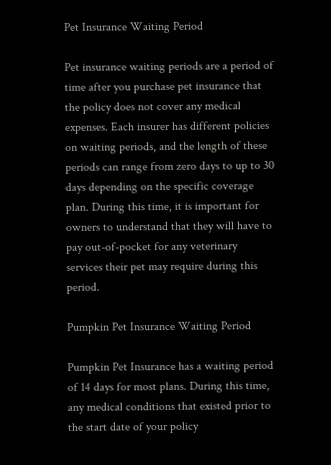Pet Insurance Waiting Period

Pet insurance waiting periods are a period of time after you purchase pet insurance that the policy does not cover any medical expenses. Each insurer has different policies on waiting periods, and the length of these periods can range from zero days to up to 30 days depending on the specific coverage plan. During this time, it is important for owners to understand that they will have to pay out-of-pocket for any veterinary services their pet may require during this period.

Pumpkin Pet Insurance Waiting Period

Pumpkin Pet Insurance has a waiting period of 14 days for most plans. During this time, any medical conditions that existed prior to the start date of your policy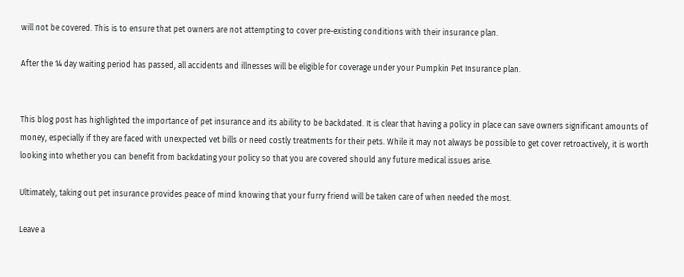will not be covered. This is to ensure that pet owners are not attempting to cover pre-existing conditions with their insurance plan.

After the 14 day waiting period has passed, all accidents and illnesses will be eligible for coverage under your Pumpkin Pet Insurance plan.


This blog post has highlighted the importance of pet insurance and its ability to be backdated. It is clear that having a policy in place can save owners significant amounts of money, especially if they are faced with unexpected vet bills or need costly treatments for their pets. While it may not always be possible to get cover retroactively, it is worth looking into whether you can benefit from backdating your policy so that you are covered should any future medical issues arise.

Ultimately, taking out pet insurance provides peace of mind knowing that your furry friend will be taken care of when needed the most.

Leave a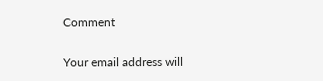Comment

Your email address will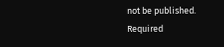not be published. Required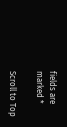fields are marked *

Scroll to Top